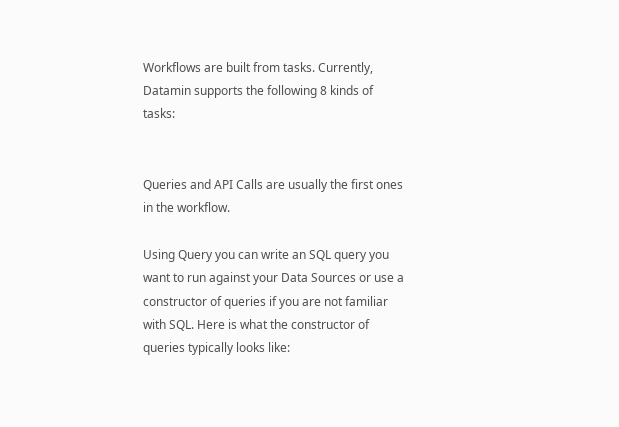Workflows are built from tasks. Currently, Datamin supports the following 8 kinds of tasks:


Queries and API Calls are usually the first ones in the workflow.

Using Query you can write an SQL query you want to run against your Data Sources or use a constructor of queries if you are not familiar with SQL. Here is what the constructor of queries typically looks like: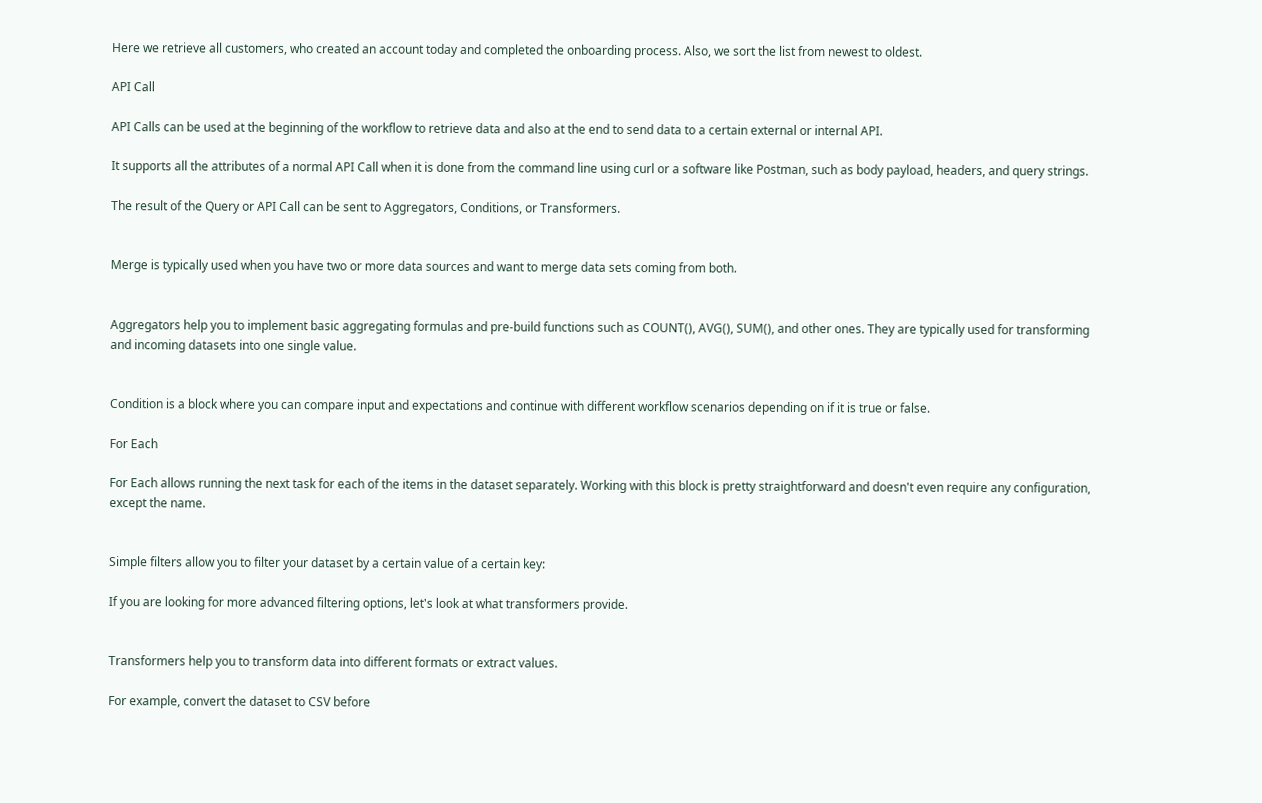Here we retrieve all customers, who created an account today and completed the onboarding process. Also, we sort the list from newest to oldest.

API Call

API Calls can be used at the beginning of the workflow to retrieve data and also at the end to send data to a certain external or internal API.

It supports all the attributes of a normal API Call when it is done from the command line using curl or a software like Postman, such as body payload, headers, and query strings.

The result of the Query or API Call can be sent to Aggregators, Conditions, or Transformers.


Merge is typically used when you have two or more data sources and want to merge data sets coming from both.


Aggregators help you to implement basic aggregating formulas and pre-build functions such as COUNT(), AVG(), SUM(), and other ones. They are typically used for transforming and incoming datasets into one single value.


Condition is a block where you can compare input and expectations and continue with different workflow scenarios depending on if it is true or false.

For Each

For Each allows running the next task for each of the items in the dataset separately. Working with this block is pretty straightforward and doesn't even require any configuration, except the name.


Simple filters allow you to filter your dataset by a certain value of a certain key:

If you are looking for more advanced filtering options, let's look at what transformers provide.


Transformers help you to transform data into different formats or extract values.

For example, convert the dataset to CSV before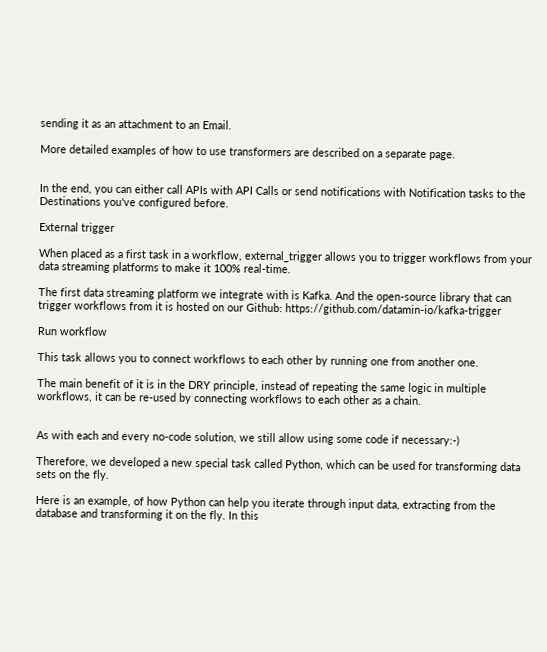sending it as an attachment to an Email.

More detailed examples of how to use transformers are described on a separate page.


In the end, you can either call APIs with API Calls or send notifications with Notification tasks to the Destinations you've configured before.

External trigger

When placed as a first task in a workflow, external_trigger allows you to trigger workflows from your data streaming platforms to make it 100% real-time.

The first data streaming platform we integrate with is Kafka. And the open-source library that can trigger workflows from it is hosted on our Github: https://github.com/datamin-io/kafka-trigger

Run workflow

This task allows you to connect workflows to each other by running one from another one.

The main benefit of it is in the DRY principle, instead of repeating the same logic in multiple workflows, it can be re-used by connecting workflows to each other as a chain.


As with each and every no-code solution, we still allow using some code if necessary:-)

Therefore, we developed a new special task called Python, which can be used for transforming data sets on the fly.

Here is an example, of how Python can help you iterate through input data, extracting from the database and transforming it on the fly. In this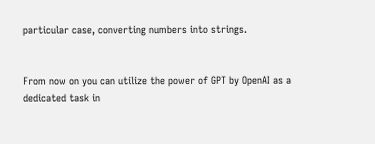particular case, converting numbers into strings.


From now on you can utilize the power of GPT by OpenAI as a dedicated task in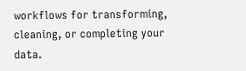workflows for transforming, cleaning, or completing your data.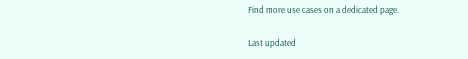Find more use cases on a dedicated page.

Last updated